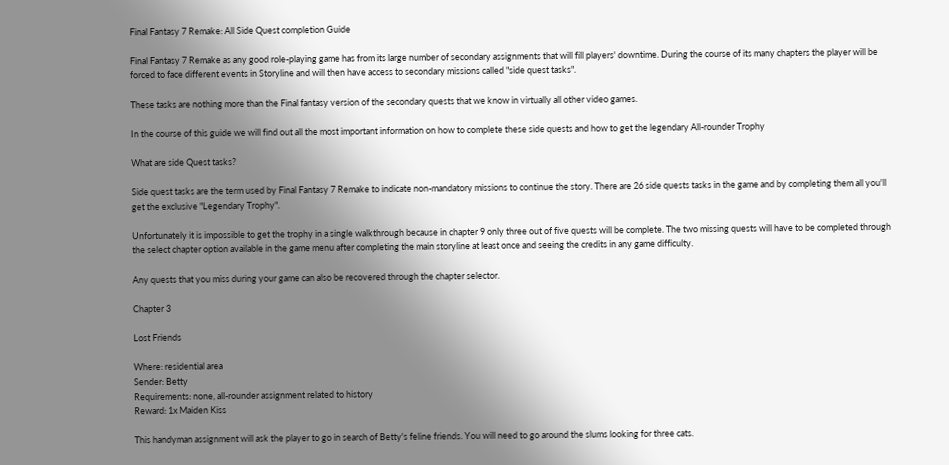Final Fantasy 7 Remake: All Side Quest completion Guide

Final Fantasy 7 Remake as any good role-playing game has from its large number of secondary assignments that will fill players' downtime. During the course of its many chapters the player will be forced to face different events in Storyline and will then have access to secondary missions called "side quest tasks".

These tasks are nothing more than the Final fantasy version of the secondary quests that we know in virtually all other video games.

In the course of this guide we will find out all the most important information on how to complete these side quests and how to get the legendary All-rounder Trophy

What are side Quest tasks?

Side quest tasks are the term used by Final Fantasy 7 Remake to indicate non-mandatory missions to continue the story. There are 26 side quests tasks in the game and by completing them all you'll get the exclusive "Legendary Trophy".

Unfortunately it is impossible to get the trophy in a single walkthrough because in chapter 9 only three out of five quests will be complete. The two missing quests will have to be completed through the select chapter option available in the game menu after completing the main storyline at least once and seeing the credits in any game difficulty.

Any quests that you miss during your game can also be recovered through the chapter selector.

Chapter 3

Lost Friends

Where: residential area
Sender: Betty
Requirements: none, all-rounder assignment related to history
Reward: 1x Maiden Kiss

This handyman assignment will ask the player to go in search of Betty's feline friends. You will need to go around the slums looking for three cats.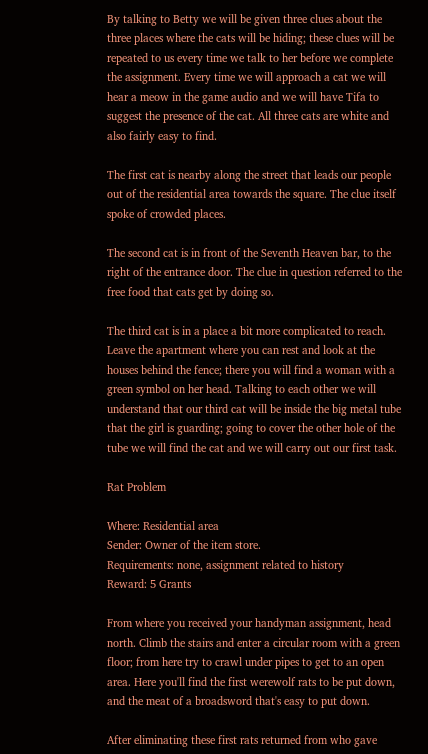By talking to Betty we will be given three clues about the three places where the cats will be hiding; these clues will be repeated to us every time we talk to her before we complete the assignment. Every time we will approach a cat we will hear a meow in the game audio and we will have Tifa to suggest the presence of the cat. All three cats are white and also fairly easy to find.

The first cat is nearby along the street that leads our people out of the residential area towards the square. The clue itself spoke of crowded places.

The second cat is in front of the Seventh Heaven bar, to the right of the entrance door. The clue in question referred to the free food that cats get by doing so.

The third cat is in a place a bit more complicated to reach. Leave the apartment where you can rest and look at the houses behind the fence; there you will find a woman with a green symbol on her head. Talking to each other we will understand that our third cat will be inside the big metal tube that the girl is guarding; going to cover the other hole of the tube we will find the cat and we will carry out our first task.

Rat Problem

Where: Residential area
Sender: Owner of the item store.
Requirements: none, assignment related to history
Reward: 5 Grants

From where you received your handyman assignment, head north. Climb the stairs and enter a circular room with a green floor; from here try to crawl under pipes to get to an open area. Here you'll find the first werewolf rats to be put down, and the meat of a broadsword that's easy to put down.

After eliminating these first rats returned from who gave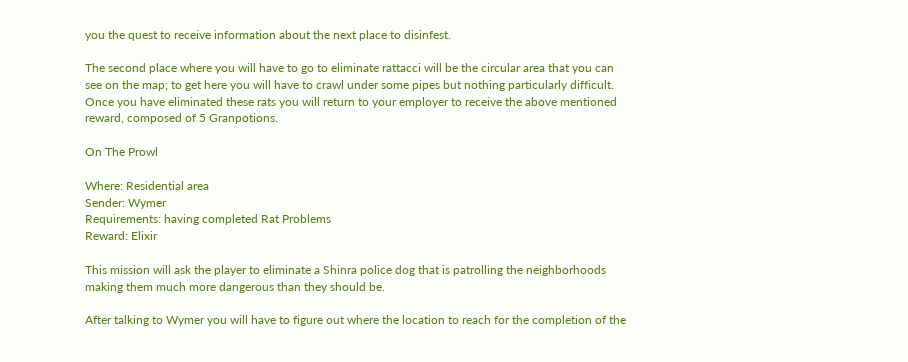you the quest to receive information about the next place to disinfest.

The second place where you will have to go to eliminate rattacci will be the circular area that you can see on the map; to get here you will have to crawl under some pipes but nothing particularly difficult. Once you have eliminated these rats you will return to your employer to receive the above mentioned reward, composed of 5 Granpotions.

On The Prowl

Where: Residential area
Sender: Wymer
Requirements: having completed Rat Problems
Reward: Elixir

This mission will ask the player to eliminate a Shinra police dog that is patrolling the neighborhoods making them much more dangerous than they should be.

After talking to Wymer you will have to figure out where the location to reach for the completion of the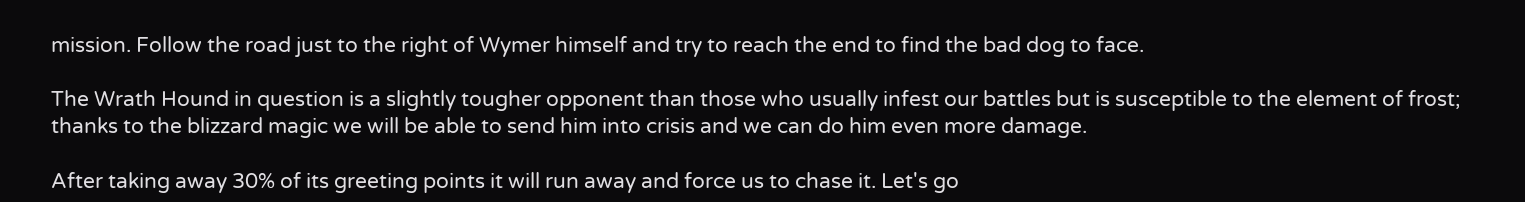mission. Follow the road just to the right of Wymer himself and try to reach the end to find the bad dog to face.

The Wrath Hound in question is a slightly tougher opponent than those who usually infest our battles but is susceptible to the element of frost; thanks to the blizzard magic we will be able to send him into crisis and we can do him even more damage.

After taking away 30% of its greeting points it will run away and force us to chase it. Let's go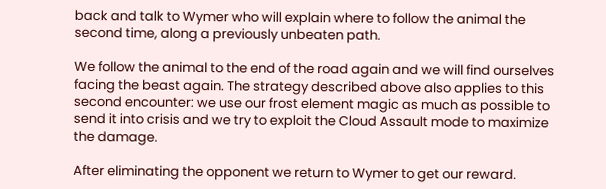back and talk to Wymer who will explain where to follow the animal the second time, along a previously unbeaten path.

We follow the animal to the end of the road again and we will find ourselves facing the beast again. The strategy described above also applies to this second encounter: we use our frost element magic as much as possible to send it into crisis and we try to exploit the Cloud Assault mode to maximize the damage.

After eliminating the opponent we return to Wymer to get our reward.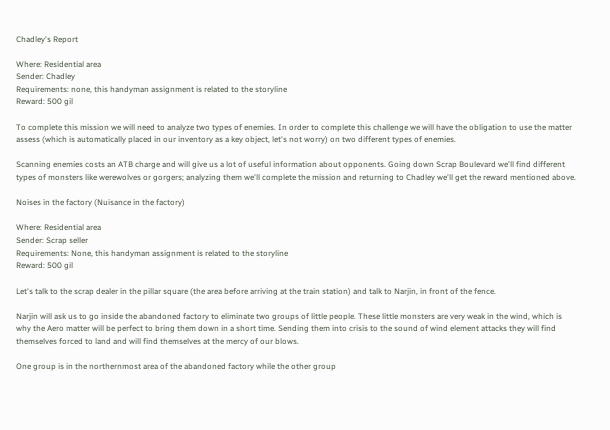Chadley's Report

Where: Residential area
Sender: Chadley
Requirements: none, this handyman assignment is related to the storyline
Reward: 500 gil

To complete this mission we will need to analyze two types of enemies. In order to complete this challenge we will have the obligation to use the matter assess (which is automatically placed in our inventory as a key object, let's not worry) on two different types of enemies.

Scanning enemies costs an ATB charge and will give us a lot of useful information about opponents. Going down Scrap Boulevard we'll find different types of monsters like werewolves or gorgers; analyzing them we'll complete the mission and returning to Chadley we'll get the reward mentioned above.

Noises in the factory (Nuisance in the factory)

Where: Residential area
Sender: Scrap seller
Requirements: None, this handyman assignment is related to the storyline
Reward: 500 gil

Let's talk to the scrap dealer in the pillar square (the area before arriving at the train station) and talk to Narjin, in front of the fence.

Narjin will ask us to go inside the abandoned factory to eliminate two groups of little people. These little monsters are very weak in the wind, which is why the Aero matter will be perfect to bring them down in a short time. Sending them into crisis to the sound of wind element attacks they will find themselves forced to land and will find themselves at the mercy of our blows.

One group is in the northernmost area of the abandoned factory while the other group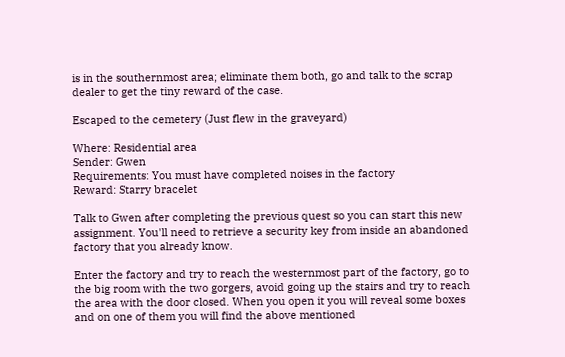is in the southernmost area; eliminate them both, go and talk to the scrap dealer to get the tiny reward of the case.

Escaped to the cemetery (Just flew in the graveyard)

Where: Residential area
Sender: Gwen
Requirements: You must have completed noises in the factory
Reward: Starry bracelet

Talk to Gwen after completing the previous quest so you can start this new assignment. You'll need to retrieve a security key from inside an abandoned factory that you already know.

Enter the factory and try to reach the westernmost part of the factory, go to the big room with the two gorgers, avoid going up the stairs and try to reach the area with the door closed. When you open it you will reveal some boxes and on one of them you will find the above mentioned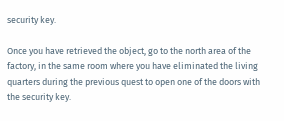security key.

Once you have retrieved the object, go to the north area of the factory, in the same room where you have eliminated the living quarters during the previous quest to open one of the doors with the security key.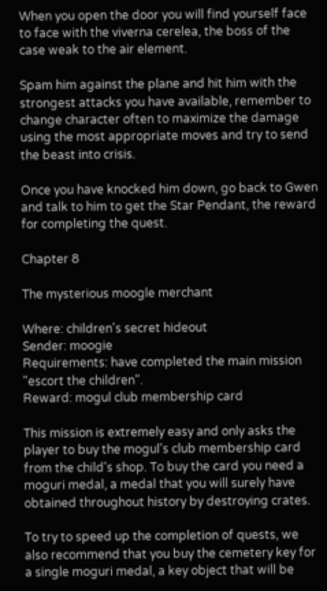When you open the door you will find yourself face to face with the viverna cerelea, the boss of the case weak to the air element.

Spam him against the plane and hit him with the strongest attacks you have available, remember to change character often to maximize the damage using the most appropriate moves and try to send the beast into crisis.

Once you have knocked him down, go back to Gwen and talk to him to get the Star Pendant, the reward for completing the quest.

Chapter 8

The mysterious moogle merchant

Where: children's secret hideout
Sender: moogie
Requirements: have completed the main mission "escort the children".
Reward: mogul club membership card

This mission is extremely easy and only asks the player to buy the mogul's club membership card from the child's shop. To buy the card you need a moguri medal, a medal that you will surely have obtained throughout history by destroying crates.

To try to speed up the completion of quests, we also recommend that you buy the cemetery key for a single moguri medal, a key object that will be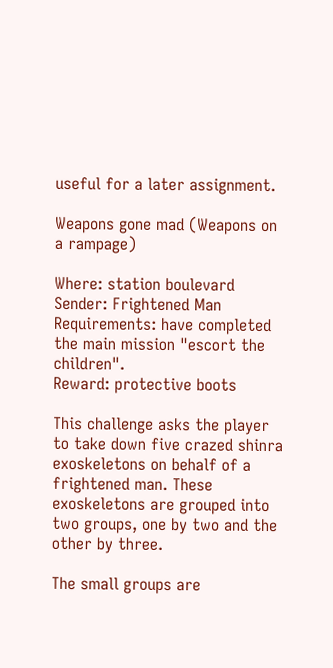useful for a later assignment.

Weapons gone mad (Weapons on a rampage)

Where: station boulevard
Sender: Frightened Man
Requirements: have completed the main mission "escort the children".
Reward: protective boots

This challenge asks the player to take down five crazed shinra exoskeletons on behalf of a frightened man. These exoskeletons are grouped into two groups, one by two and the other by three.

The small groups are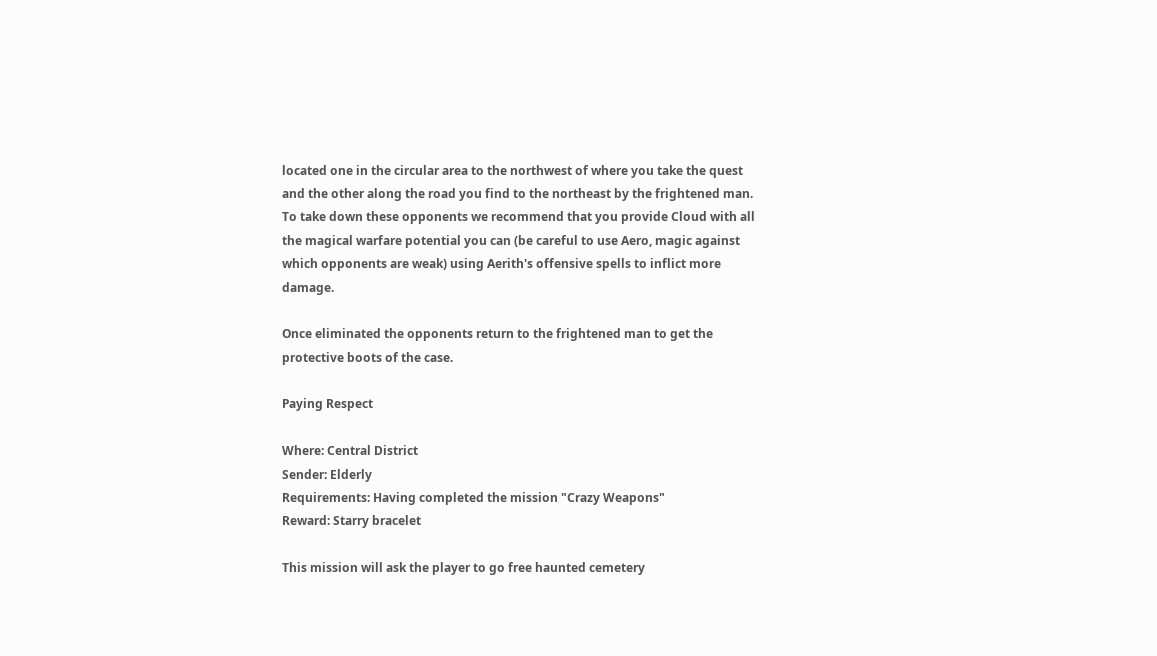located one in the circular area to the northwest of where you take the quest and the other along the road you find to the northeast by the frightened man. To take down these opponents we recommend that you provide Cloud with all the magical warfare potential you can (be careful to use Aero, magic against which opponents are weak) using Aerith's offensive spells to inflict more damage.

Once eliminated the opponents return to the frightened man to get the protective boots of the case.

Paying Respect

Where: Central District
Sender: Elderly
Requirements: Having completed the mission "Crazy Weapons"
Reward: Starry bracelet

This mission will ask the player to go free haunted cemetery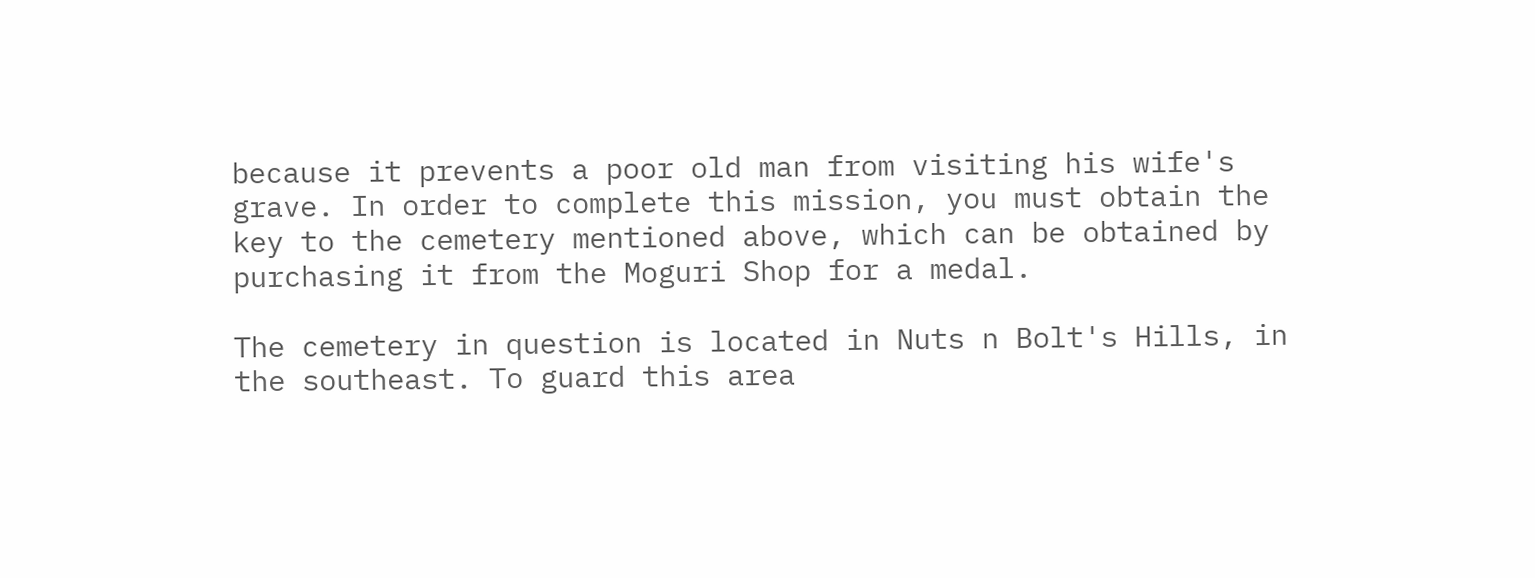because it prevents a poor old man from visiting his wife's grave. In order to complete this mission, you must obtain the key to the cemetery mentioned above, which can be obtained by purchasing it from the Moguri Shop for a medal.

The cemetery in question is located in Nuts n Bolt's Hills, in the southeast. To guard this area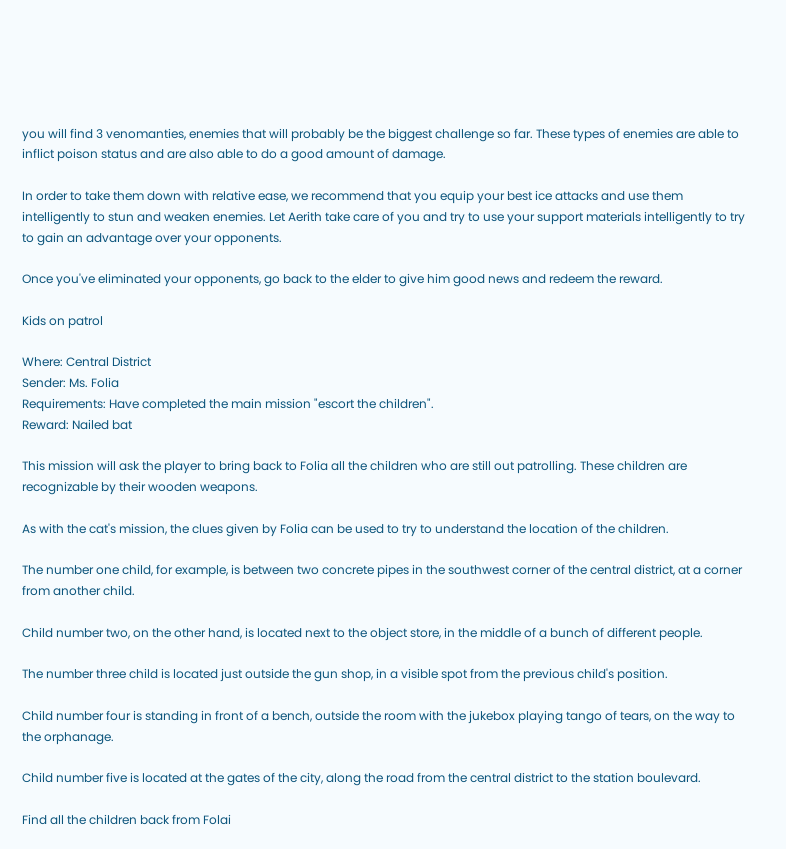you will find 3 venomanties, enemies that will probably be the biggest challenge so far. These types of enemies are able to inflict poison status and are also able to do a good amount of damage.

In order to take them down with relative ease, we recommend that you equip your best ice attacks and use them intelligently to stun and weaken enemies. Let Aerith take care of you and try to use your support materials intelligently to try to gain an advantage over your opponents.

Once you've eliminated your opponents, go back to the elder to give him good news and redeem the reward.

Kids on patrol

Where: Central District
Sender: Ms. Folia
Requirements: Have completed the main mission "escort the children".
Reward: Nailed bat

This mission will ask the player to bring back to Folia all the children who are still out patrolling. These children are recognizable by their wooden weapons.

As with the cat's mission, the clues given by Folia can be used to try to understand the location of the children.

The number one child, for example, is between two concrete pipes in the southwest corner of the central district, at a corner from another child.

Child number two, on the other hand, is located next to the object store, in the middle of a bunch of different people.

The number three child is located just outside the gun shop, in a visible spot from the previous child's position.

Child number four is standing in front of a bench, outside the room with the jukebox playing tango of tears, on the way to the orphanage.

Child number five is located at the gates of the city, along the road from the central district to the station boulevard.

Find all the children back from Folai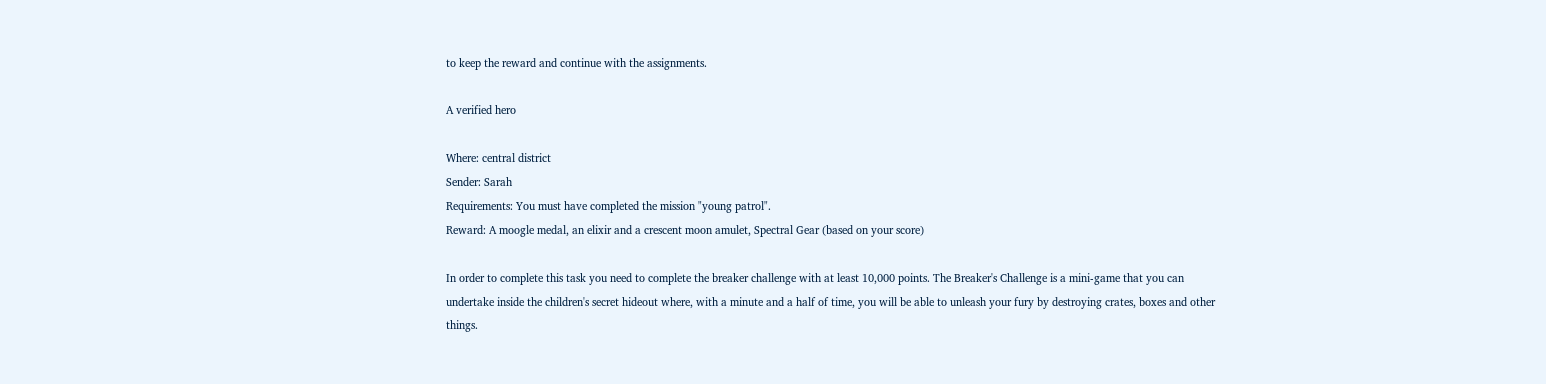to keep the reward and continue with the assignments.

A verified hero

Where: central district
Sender: Sarah
Requirements: You must have completed the mission "young patrol".
Reward: A moogle medal, an elixir and a crescent moon amulet, Spectral Gear (based on your score)

In order to complete this task you need to complete the breaker challenge with at least 10,000 points. The Breaker's Challenge is a mini-game that you can undertake inside the children's secret hideout where, with a minute and a half of time, you will be able to unleash your fury by destroying crates, boxes and other things.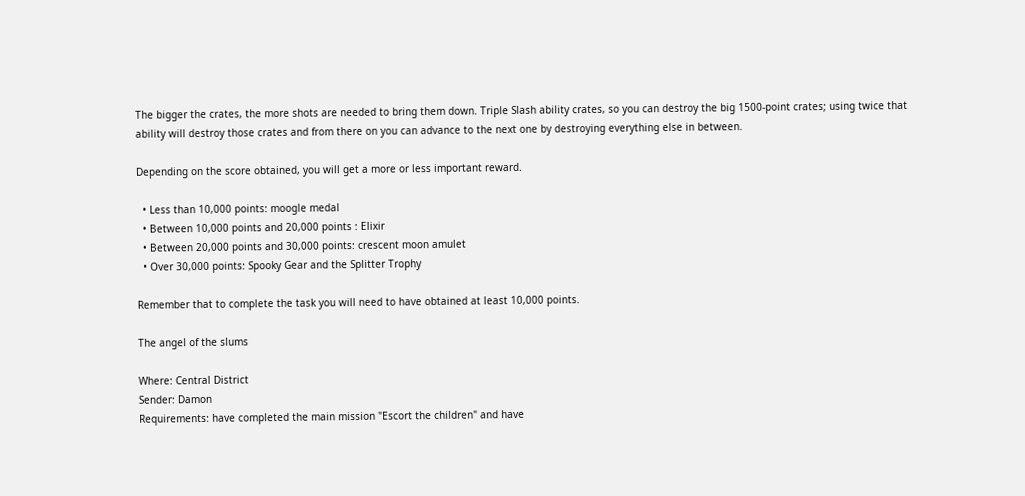The bigger the crates, the more shots are needed to bring them down. Triple Slash ability crates, so you can destroy the big 1500-point crates; using twice that ability will destroy those crates and from there on you can advance to the next one by destroying everything else in between.

Depending on the score obtained, you will get a more or less important reward.

  • Less than 10,000 points: moogle medal
  • Between 10,000 points and 20,000 points : Elixir
  • Between 20,000 points and 30,000 points: crescent moon amulet
  • Over 30,000 points: Spooky Gear and the Splitter Trophy

Remember that to complete the task you will need to have obtained at least 10,000 points.

The angel of the slums

Where: Central District
Sender: Damon
Requirements: have completed the main mission "Escort the children" and have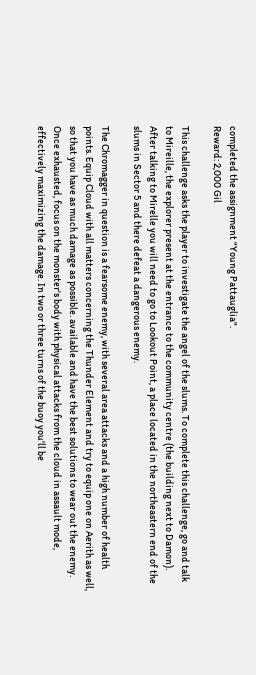completed the assignment "Young Pattauglia".
Reward: 2,000 Gil

This challenge asks the player to investigate the angel of the slums. To complete this challenge, go and talk to Mireille, the explorer present at the entrance to the community centre (the building next to Damon). After talking to Mirelle you will need to go to Lookout Point, a place located in the northeastern end of the slums in Sector 5 and there defeat a dangerous enemy.

The Chromagger in question is a fearsome enemy, with several area attacks and a high number of health points. Equip Cloud with all matters concerning the Thunder Element and try to equip one on Aerith as well, so that you have as much damage as possible. available and have the best solutions to wear out the enemy. Once exhausted, focus on the monster's body with physical attacks from the cloud in assault mode, effectively maximizing the damage. In two or three turns of the buoy you'll be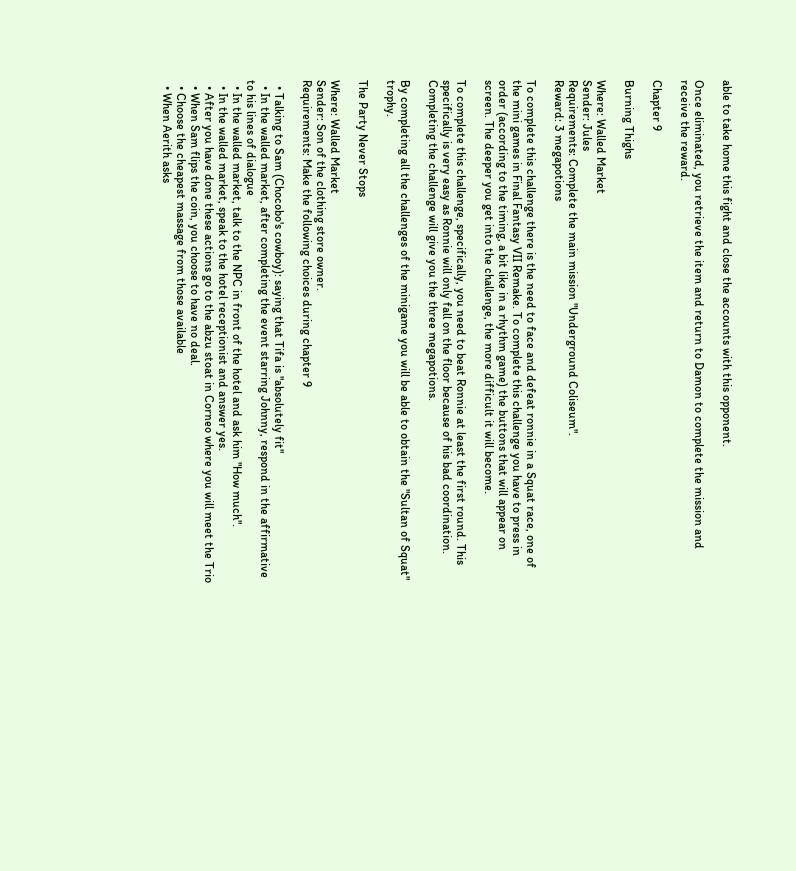able to take home this fight and close the accounts with this opponent.

Once eliminated, you retrieve the item and return to Damon to complete the mission and receive the reward.

Chapter 9

Burning Thighs

Where: Walled Market
Sender: Jules
Requirements: Complete the main mission "Underground Coliseum".
Reward: 3 megapotions

To complete this challenge there is the need to face and defeat ronnie in a Squat race, one of the mini games in Final Fantasy VII Remake. To complete this challenge you have to press in order (according to the timing, a bit like in a rhythm game) the buttons that will appear on screen. The deeper you get into the challenge, the more difficult it will become.

To complete this challenge, specifically, you need to beat Ronnie at least the first round. This specifically is very easy as Ronnie will only fall on the floor because of his bad coordination. Completing the challenge will give you the three megapotions.

By completing all the challenges of the minigame you will be able to obtain the "Sultan of Squat" trophy.

The Party Never Stops

Where: Walled Market
Sender: Son of the clothing store owner.
Requirements: Make the following choices during chapter 9

  • Talking to Sam (Chocobo's cowboy): saying that Tifa is "absolutely fit"
  • In the walled market, after completing the event starring Johnny, respond in the affirmative to his lines of dialogue
  • In the walled market, talk to the NPC in front of the hotel and ask him "How much".
  • In the walled market, speak to the hotel receptionist and answer yes.
  • After you have done these actions go to the abzu stoat in Corneo where you will meet the Trio
  • When Sam flips the coin, you choose to have no deal.
  • Choose the cheapest massage from those available
  • When Aerith asks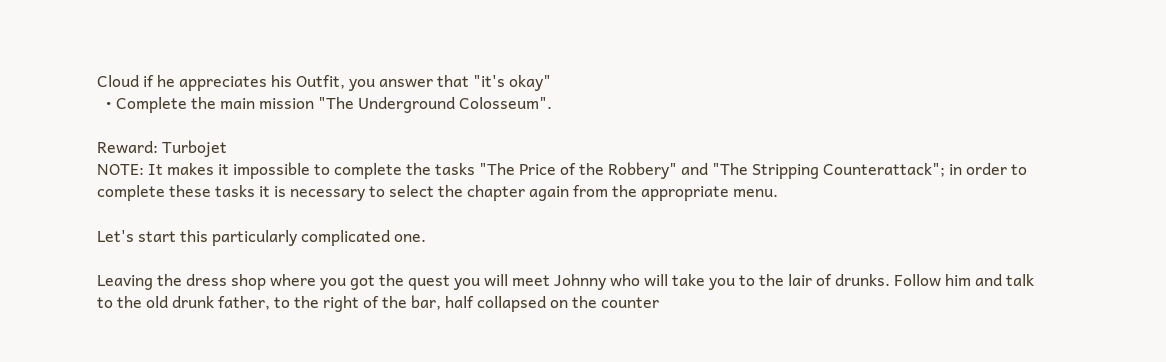Cloud if he appreciates his Outfit, you answer that "it's okay"
  • Complete the main mission "The Underground Colosseum".

Reward: Turbojet
NOTE: It makes it impossible to complete the tasks "The Price of the Robbery" and "The Stripping Counterattack"; in order to complete these tasks it is necessary to select the chapter again from the appropriate menu.

Let's start this particularly complicated one.

Leaving the dress shop where you got the quest you will meet Johnny who will take you to the lair of drunks. Follow him and talk to the old drunk father, to the right of the bar, half collapsed on the counter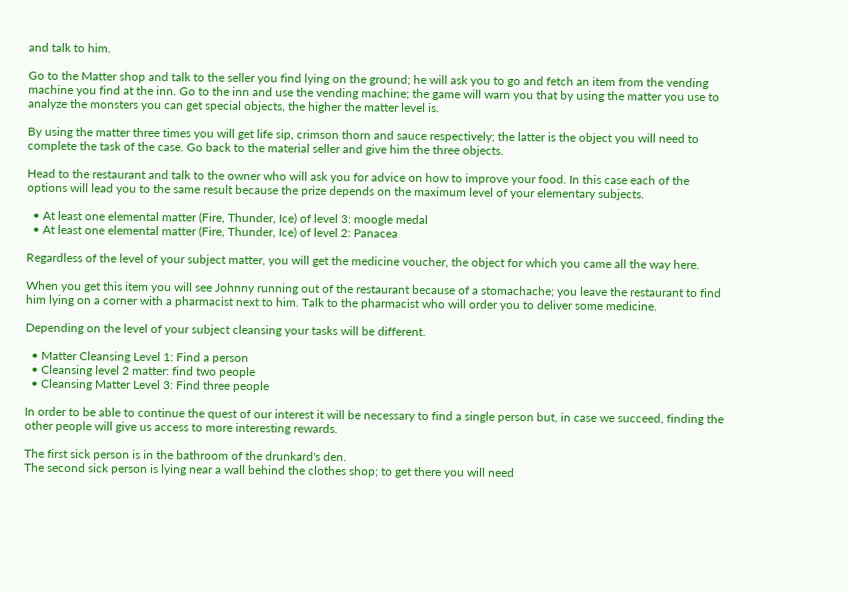and talk to him.

Go to the Matter shop and talk to the seller you find lying on the ground; he will ask you to go and fetch an item from the vending machine you find at the inn. Go to the inn and use the vending machine; the game will warn you that by using the matter you use to analyze the monsters you can get special objects, the higher the matter level is.

By using the matter three times you will get life sip, crimson thorn and sauce respectively; the latter is the object you will need to complete the task of the case. Go back to the material seller and give him the three objects.

Head to the restaurant and talk to the owner who will ask you for advice on how to improve your food. In this case each of the options will lead you to the same result because the prize depends on the maximum level of your elementary subjects.

  • At least one elemental matter (Fire, Thunder, Ice) of level 3: moogle medal
  • At least one elemental matter (Fire, Thunder, Ice) of level 2: Panacea

Regardless of the level of your subject matter, you will get the medicine voucher, the object for which you came all the way here.

When you get this item you will see Johnny running out of the restaurant because of a stomachache; you leave the restaurant to find him lying on a corner with a pharmacist next to him. Talk to the pharmacist who will order you to deliver some medicine.

Depending on the level of your subject cleansing your tasks will be different.

  • Matter Cleansing Level 1: Find a person
  • Cleansing level 2 matter: find two people
  • Cleansing Matter Level 3: Find three people

In order to be able to continue the quest of our interest it will be necessary to find a single person but, in case we succeed, finding the other people will give us access to more interesting rewards.

The first sick person is in the bathroom of the drunkard's den.
The second sick person is lying near a wall behind the clothes shop; to get there you will need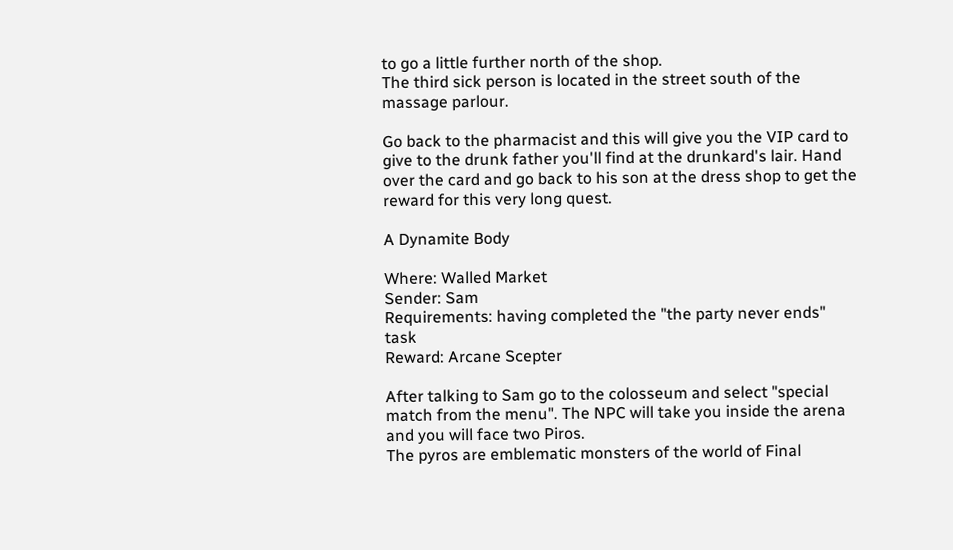to go a little further north of the shop.
The third sick person is located in the street south of the massage parlour.

Go back to the pharmacist and this will give you the VIP card to give to the drunk father you'll find at the drunkard's lair. Hand over the card and go back to his son at the dress shop to get the reward for this very long quest.

A Dynamite Body

Where: Walled Market
Sender: Sam
Requirements: having completed the "the party never ends" task
Reward: Arcane Scepter

After talking to Sam go to the colosseum and select "special match from the menu". The NPC will take you inside the arena and you will face two Piros.
The pyros are emblematic monsters of the world of Final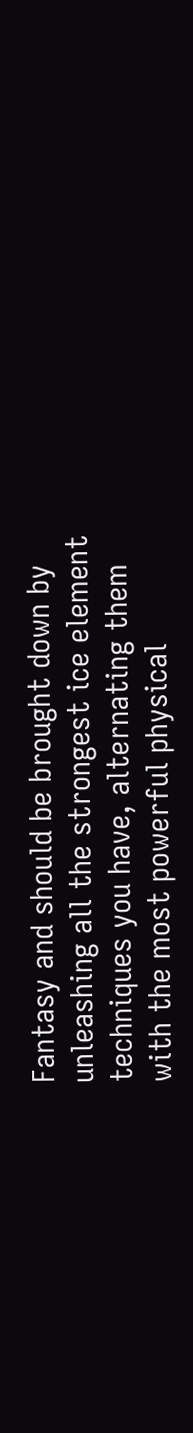Fantasy and should be brought down by unleashing all the strongest ice element techniques you have, alternating them with the most powerful physical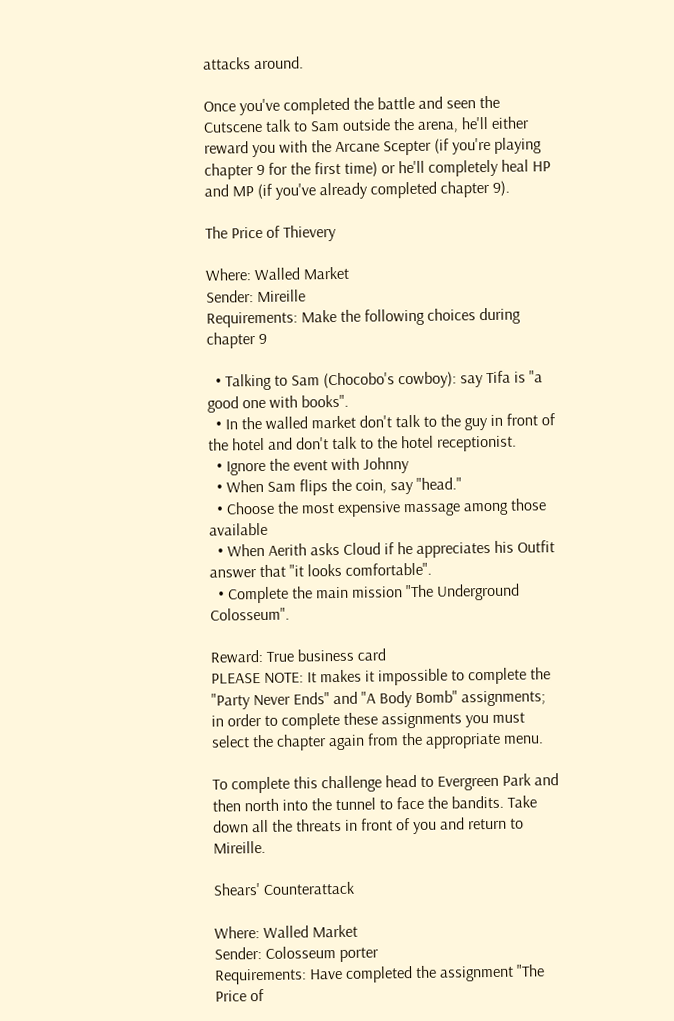attacks around.

Once you've completed the battle and seen the Cutscene talk to Sam outside the arena, he'll either reward you with the Arcane Scepter (if you're playing chapter 9 for the first time) or he'll completely heal HP and MP (if you've already completed chapter 9).

The Price of Thievery

Where: Walled Market
Sender: Mireille
Requirements: Make the following choices during chapter 9

  • Talking to Sam (Chocobo's cowboy): say Tifa is "a good one with books".
  • In the walled market don't talk to the guy in front of the hotel and don't talk to the hotel receptionist.
  • Ignore the event with Johnny
  • When Sam flips the coin, say "head."
  • Choose the most expensive massage among those available
  • When Aerith asks Cloud if he appreciates his Outfit answer that "it looks comfortable".
  • Complete the main mission "The Underground Colosseum".

Reward: True business card
PLEASE NOTE: It makes it impossible to complete the "Party Never Ends" and "A Body Bomb" assignments; in order to complete these assignments you must select the chapter again from the appropriate menu.

To complete this challenge head to Evergreen Park and then north into the tunnel to face the bandits. Take down all the threats in front of you and return to Mireille.

Shears' Counterattack

Where: Walled Market
Sender: Colosseum porter
Requirements: Have completed the assignment "The Price of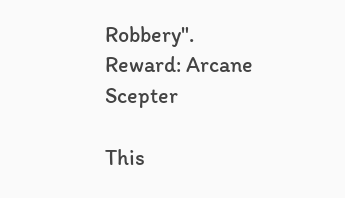Robbery".
Reward: Arcane Scepter

This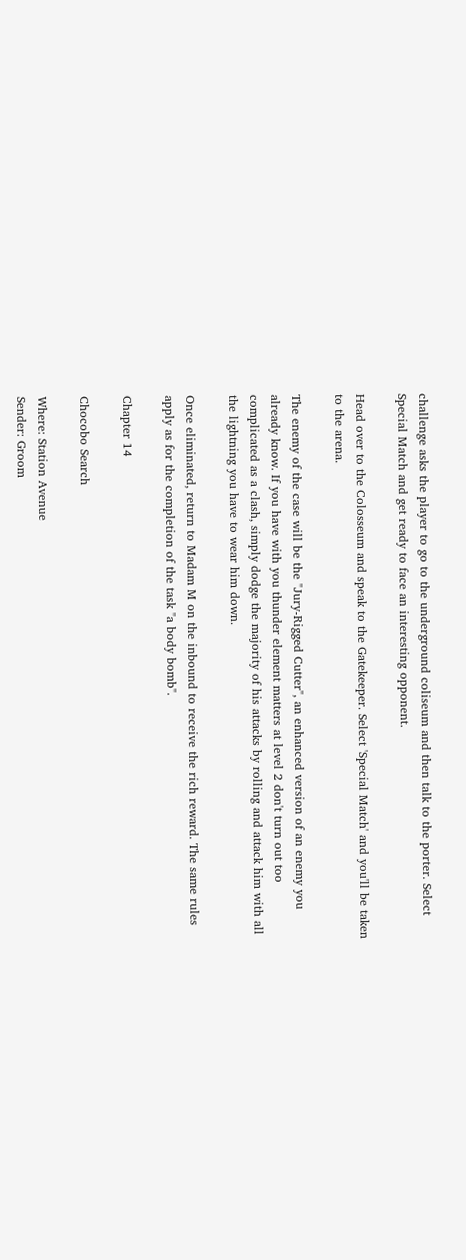challenge asks the player to go to the underground coliseum and then talk to the porter. Select Special Match and get ready to face an interesting opponent.

Head over to the Colosseum and speak to the Gatekeeper. Select 'Special Match' and you'll be taken to the arena.

The enemy of the case will be the "Jury-Rigged Cutter", an enhanced version of an enemy you already know. If you have with you thunder element matters at level 2 don't turn out too complicated as a clash, simply dodge the majority of his attacks by rolling and attack him with all the lightning you have to wear him down.

Once eliminated, return to Madam M on the inbound to receive the rich reward. The same rules apply as for the completion of the task "a body bomb".

Chapter 14

Chocobo Search

Where: Station Avenue
Sender: Groom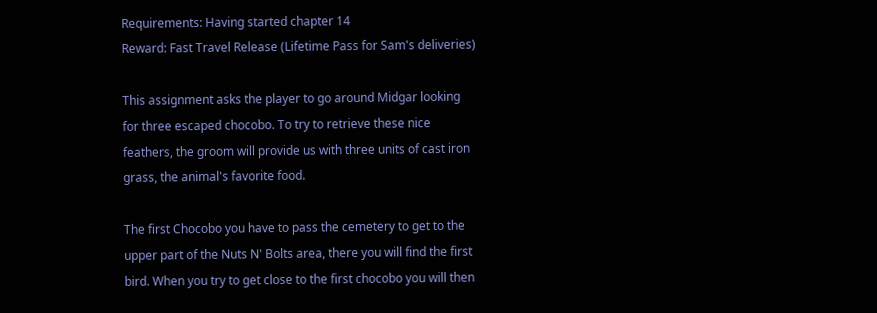Requirements: Having started chapter 14
Reward: Fast Travel Release (Lifetime Pass for Sam's deliveries)

This assignment asks the player to go around Midgar looking for three escaped chocobo. To try to retrieve these nice feathers, the groom will provide us with three units of cast iron grass, the animal's favorite food.

The first Chocobo you have to pass the cemetery to get to the upper part of the Nuts N' Bolts area, there you will find the first bird. When you try to get close to the first chocobo you will then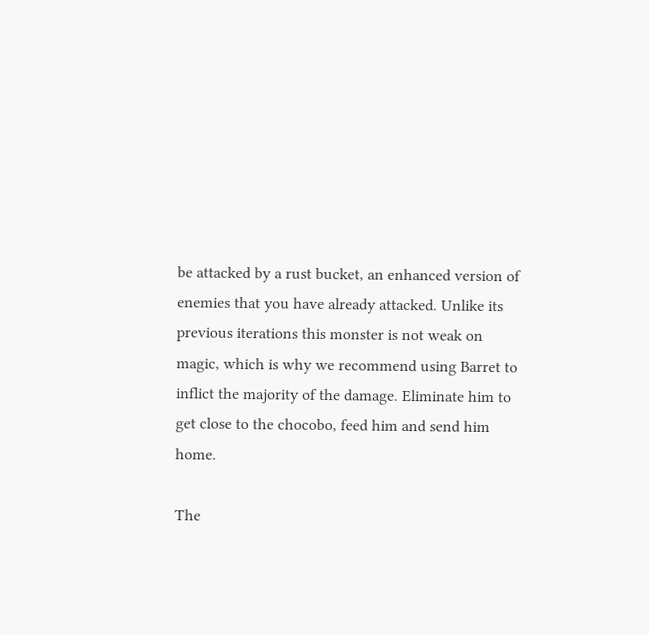be attacked by a rust bucket, an enhanced version of enemies that you have already attacked. Unlike its previous iterations this monster is not weak on magic, which is why we recommend using Barret to inflict the majority of the damage. Eliminate him to get close to the chocobo, feed him and send him home.

The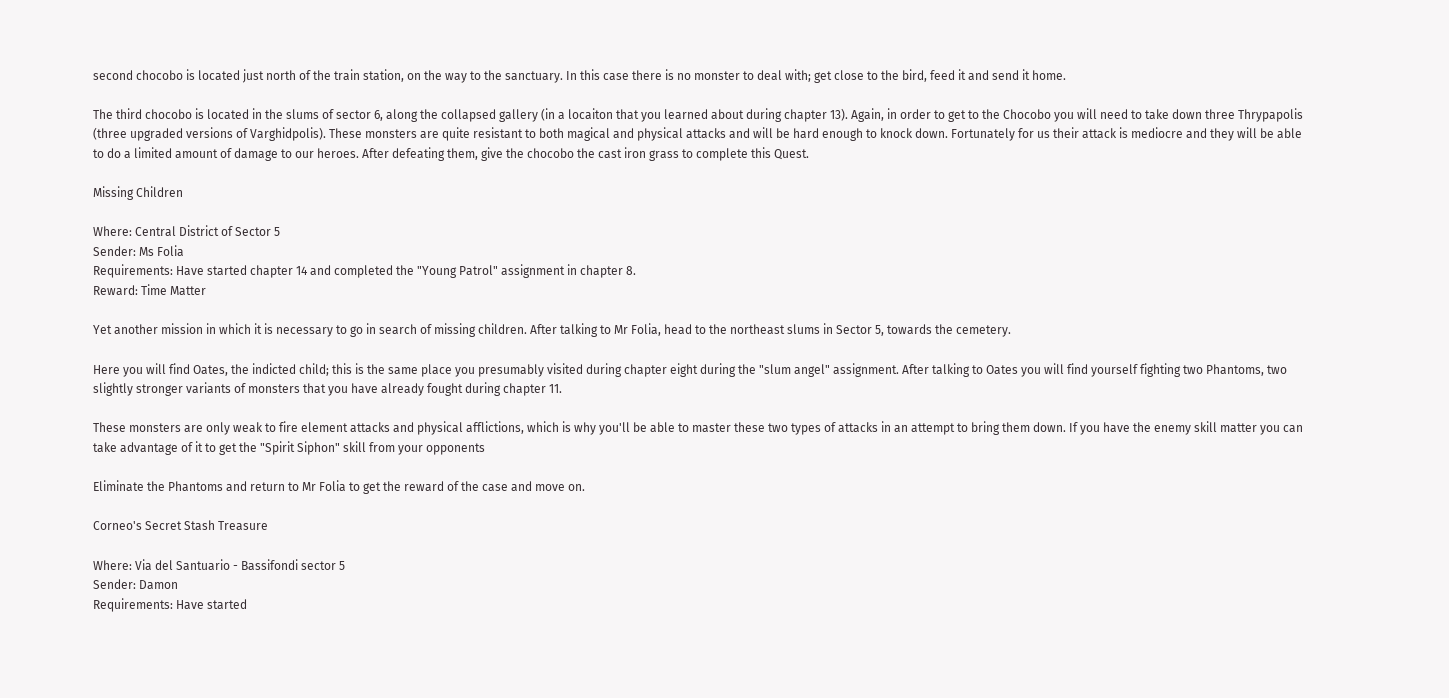second chocobo is located just north of the train station, on the way to the sanctuary. In this case there is no monster to deal with; get close to the bird, feed it and send it home.

The third chocobo is located in the slums of sector 6, along the collapsed gallery (in a locaiton that you learned about during chapter 13). Again, in order to get to the Chocobo you will need to take down three Thrypapolis (three upgraded versions of Varghidpolis). These monsters are quite resistant to both magical and physical attacks and will be hard enough to knock down. Fortunately for us their attack is mediocre and they will be able to do a limited amount of damage to our heroes. After defeating them, give the chocobo the cast iron grass to complete this Quest.

Missing Children

Where: Central District of Sector 5
Sender: Ms Folia
Requirements: Have started chapter 14 and completed the "Young Patrol" assignment in chapter 8.
Reward: Time Matter

Yet another mission in which it is necessary to go in search of missing children. After talking to Mr Folia, head to the northeast slums in Sector 5, towards the cemetery.

Here you will find Oates, the indicted child; this is the same place you presumably visited during chapter eight during the "slum angel" assignment. After talking to Oates you will find yourself fighting two Phantoms, two slightly stronger variants of monsters that you have already fought during chapter 11.

These monsters are only weak to fire element attacks and physical afflictions, which is why you'll be able to master these two types of attacks in an attempt to bring them down. If you have the enemy skill matter you can take advantage of it to get the "Spirit Siphon" skill from your opponents

Eliminate the Phantoms and return to Mr Folia to get the reward of the case and move on.

Corneo's Secret Stash Treasure

Where: Via del Santuario - Bassifondi sector 5
Sender: Damon
Requirements: Have started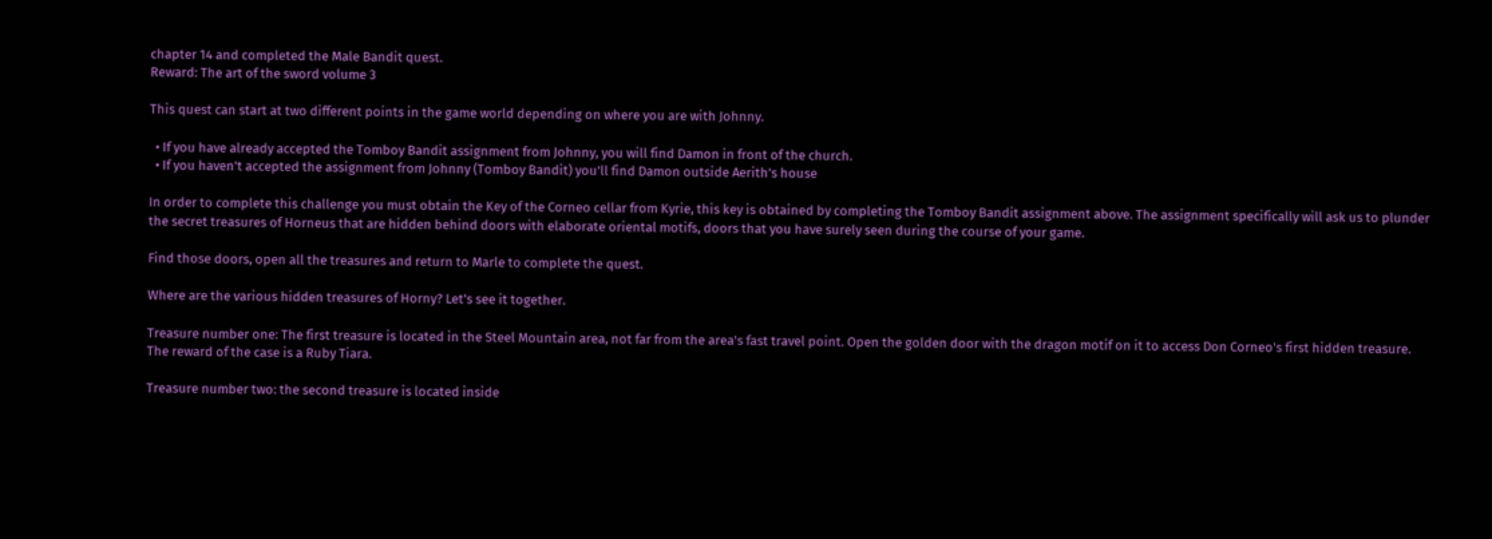chapter 14 and completed the Male Bandit quest.
Reward: The art of the sword volume 3

This quest can start at two different points in the game world depending on where you are with Johnny.

  • If you have already accepted the Tomboy Bandit assignment from Johnny, you will find Damon in front of the church.
  • If you haven't accepted the assignment from Johnny (Tomboy Bandit) you'll find Damon outside Aerith's house

In order to complete this challenge you must obtain the Key of the Corneo cellar from Kyrie, this key is obtained by completing the Tomboy Bandit assignment above. The assignment specifically will ask us to plunder the secret treasures of Horneus that are hidden behind doors with elaborate oriental motifs, doors that you have surely seen during the course of your game.

Find those doors, open all the treasures and return to Marle to complete the quest.

Where are the various hidden treasures of Horny? Let's see it together.

Treasure number one: The first treasure is located in the Steel Mountain area, not far from the area's fast travel point. Open the golden door with the dragon motif on it to access Don Corneo's first hidden treasure. The reward of the case is a Ruby Tiara.

Treasure number two: the second treasure is located inside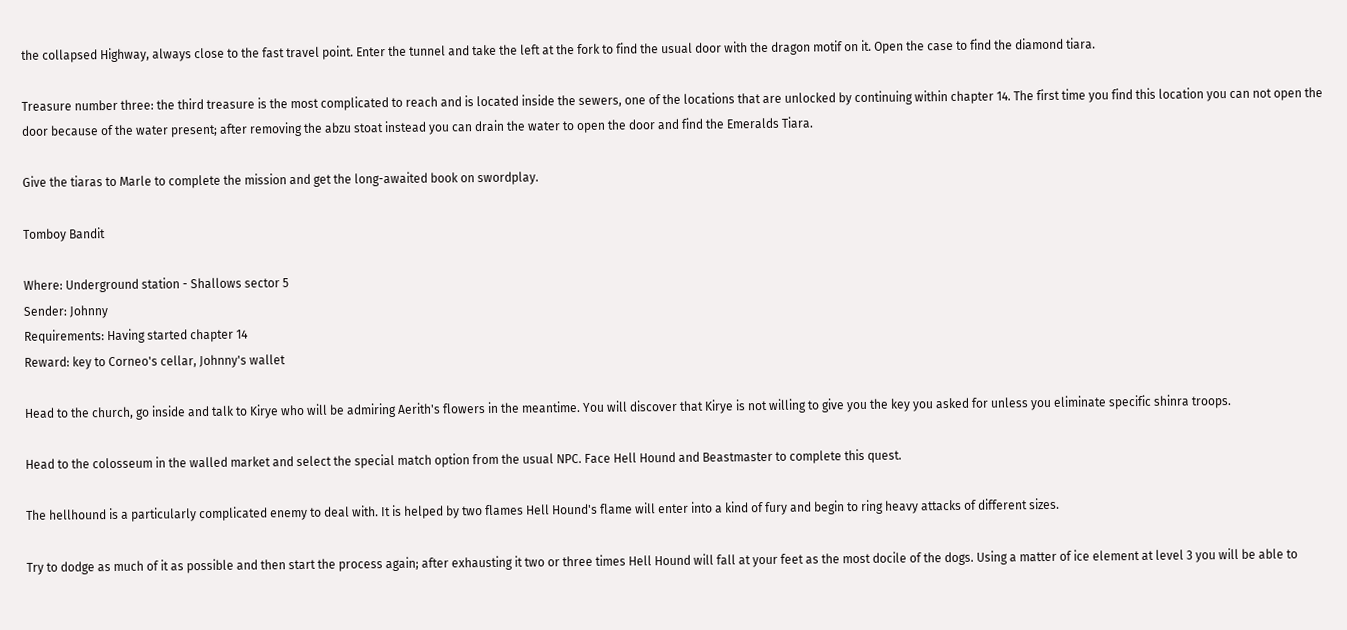the collapsed Highway, always close to the fast travel point. Enter the tunnel and take the left at the fork to find the usual door with the dragon motif on it. Open the case to find the diamond tiara.

Treasure number three: the third treasure is the most complicated to reach and is located inside the sewers, one of the locations that are unlocked by continuing within chapter 14. The first time you find this location you can not open the door because of the water present; after removing the abzu stoat instead you can drain the water to open the door and find the Emeralds Tiara.

Give the tiaras to Marle to complete the mission and get the long-awaited book on swordplay.

Tomboy Bandit

Where: Underground station - Shallows sector 5
Sender: Johnny
Requirements: Having started chapter 14
Reward: key to Corneo's cellar, Johnny's wallet

Head to the church, go inside and talk to Kirye who will be admiring Aerith's flowers in the meantime. You will discover that Kirye is not willing to give you the key you asked for unless you eliminate specific shinra troops.

Head to the colosseum in the walled market and select the special match option from the usual NPC. Face Hell Hound and Beastmaster to complete this quest.

The hellhound is a particularly complicated enemy to deal with. It is helped by two flames Hell Hound's flame will enter into a kind of fury and begin to ring heavy attacks of different sizes.

Try to dodge as much of it as possible and then start the process again; after exhausting it two or three times Hell Hound will fall at your feet as the most docile of the dogs. Using a matter of ice element at level 3 you will be able to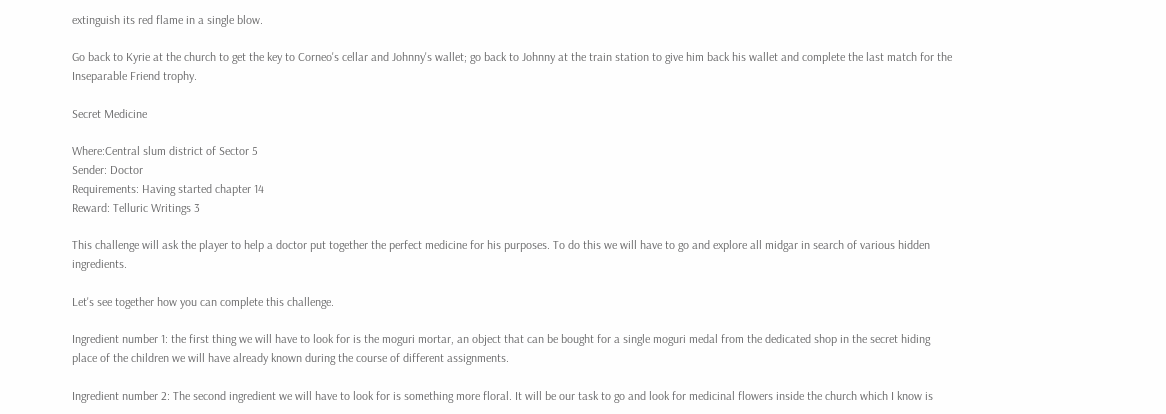extinguish its red flame in a single blow.

Go back to Kyrie at the church to get the key to Corneo's cellar and Johnny's wallet; go back to Johnny at the train station to give him back his wallet and complete the last match for the Inseparable Friend trophy.

Secret Medicine

Where:Central slum district of Sector 5
Sender: Doctor
Requirements: Having started chapter 14
Reward: Telluric Writings 3

This challenge will ask the player to help a doctor put together the perfect medicine for his purposes. To do this we will have to go and explore all midgar in search of various hidden ingredients.

Let's see together how you can complete this challenge.

Ingredient number 1: the first thing we will have to look for is the moguri mortar, an object that can be bought for a single moguri medal from the dedicated shop in the secret hiding place of the children we will have already known during the course of different assignments.

Ingredient number 2: The second ingredient we will have to look for is something more floral. It will be our task to go and look for medicinal flowers inside the church which I know is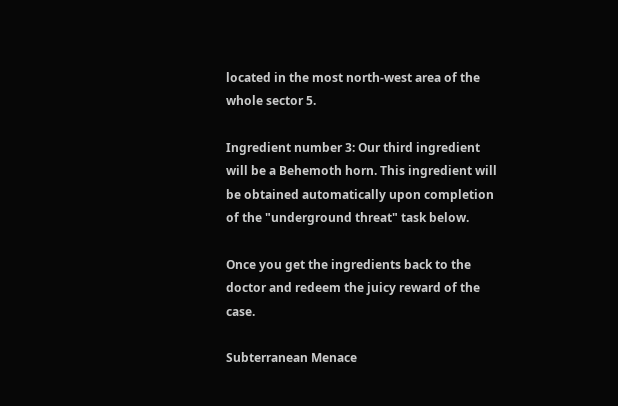located in the most north-west area of the whole sector 5.

Ingredient number 3: Our third ingredient will be a Behemoth horn. This ingredient will be obtained automatically upon completion of the "underground threat" task below.

Once you get the ingredients back to the doctor and redeem the juicy reward of the case.

Subterranean Menace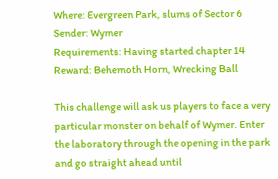Where: Evergreen Park, slums of Sector 6
Sender: Wymer
Requirements: Having started chapter 14
Reward: Behemoth Horn, Wrecking Ball

This challenge will ask us players to face a very particular monster on behalf of Wymer. Enter the laboratory through the opening in the park and go straight ahead until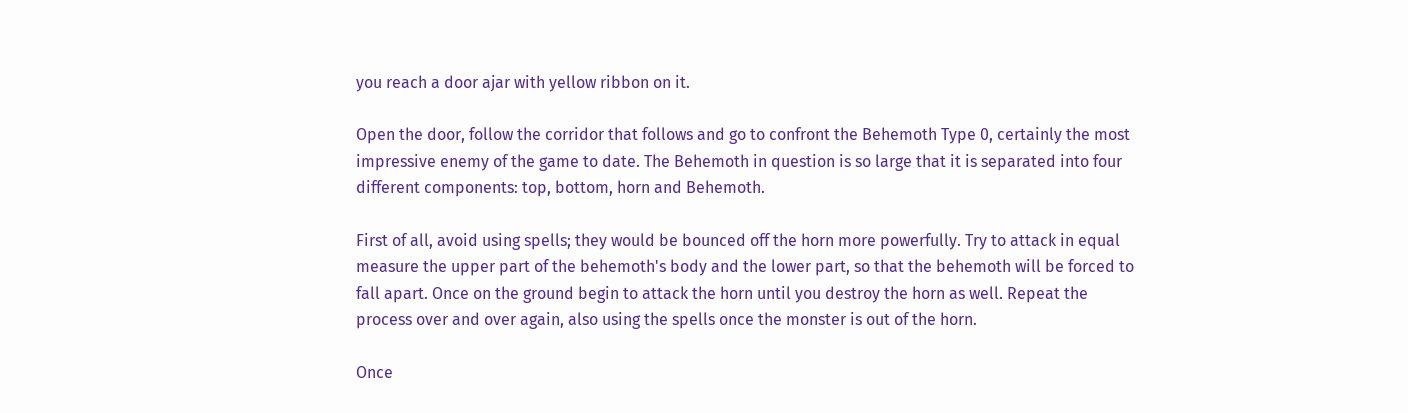you reach a door ajar with yellow ribbon on it.

Open the door, follow the corridor that follows and go to confront the Behemoth Type 0, certainly the most impressive enemy of the game to date. The Behemoth in question is so large that it is separated into four different components: top, bottom, horn and Behemoth.

First of all, avoid using spells; they would be bounced off the horn more powerfully. Try to attack in equal measure the upper part of the behemoth's body and the lower part, so that the behemoth will be forced to fall apart. Once on the ground begin to attack the horn until you destroy the horn as well. Repeat the process over and over again, also using the spells once the monster is out of the horn.

Once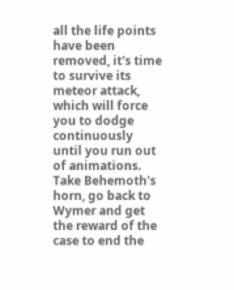all the life points have been removed, it's time to survive its meteor attack, which will force you to dodge continuously until you run out of animations. Take Behemoth's horn, go back to Wymer and get the reward of the case to end the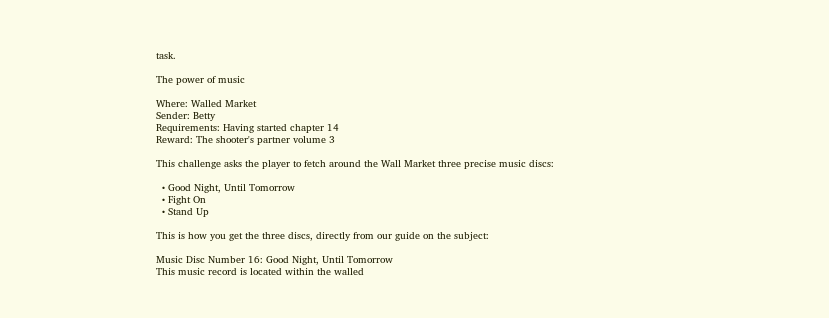task.

The power of music

Where: Walled Market
Sender: Betty
Requirements: Having started chapter 14
Reward: The shooter's partner volume 3

This challenge asks the player to fetch around the Wall Market three precise music discs:

  • Good Night, Until Tomorrow
  • Fight On
  • Stand Up

This is how you get the three discs, directly from our guide on the subject:

Music Disc Number 16: Good Night, Until Tomorrow
This music record is located within the walled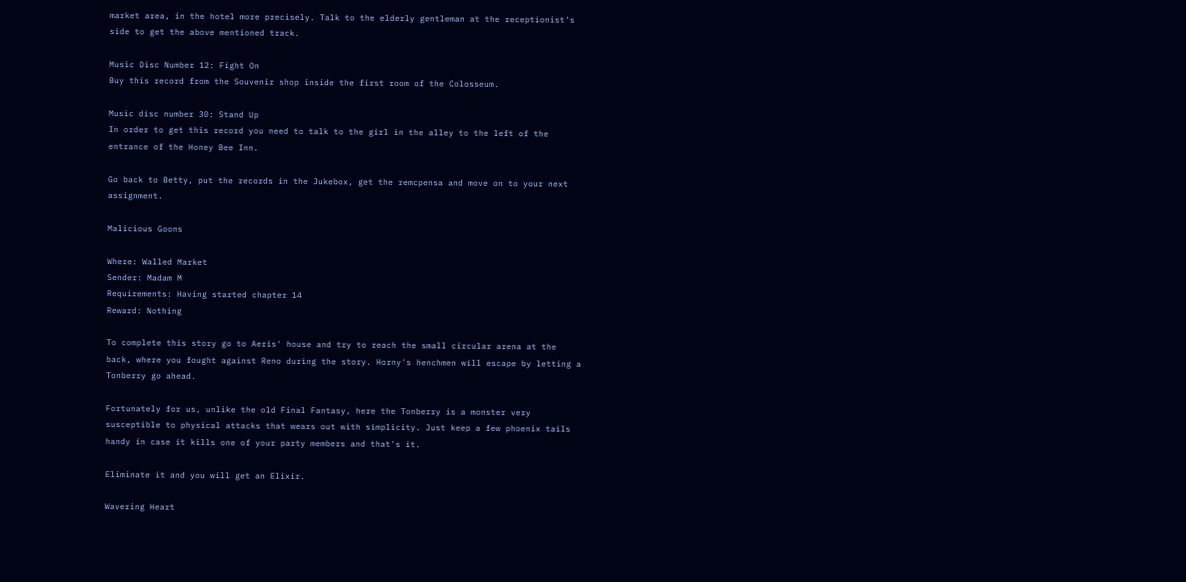market area, in the hotel more precisely. Talk to the elderly gentleman at the receptionist's side to get the above mentioned track.

Music Disc Number 12: Fight On
Buy this record from the Souvenir shop inside the first room of the Colosseum.

Music disc number 30: Stand Up
In order to get this record you need to talk to the girl in the alley to the left of the entrance of the Honey Bee Inn.

Go back to Betty, put the records in the Jukebox, get the remcpensa and move on to your next assignment.

Malicious Goons

Where: Walled Market
Sender: Madam M
Requirements: Having started chapter 14
Reward: Nothing

To complete this story go to Aeris' house and try to reach the small circular arena at the back, where you fought against Reno during the story. Horny's henchmen will escape by letting a Tonberry go ahead.

Fortunately for us, unlike the old Final Fantasy, here the Tonberry is a monster very susceptible to physical attacks that wears out with simplicity. Just keep a few phoenix tails handy in case it kills one of your party members and that's it.

Eliminate it and you will get an Elixir.

Wavering Heart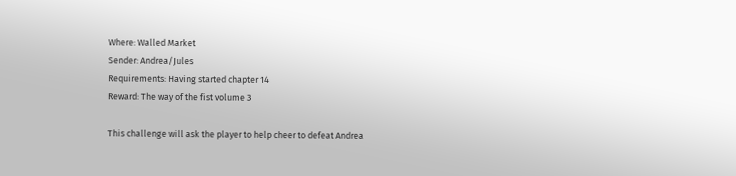Where: Walled Market
Sender: Andrea/Jules
Requirements: Having started chapter 14
Reward: The way of the fist volume 3

This challenge will ask the player to help cheer to defeat Andrea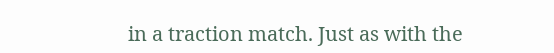in a traction match. Just as with the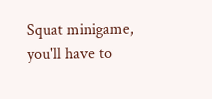Squat minigame, you'll have to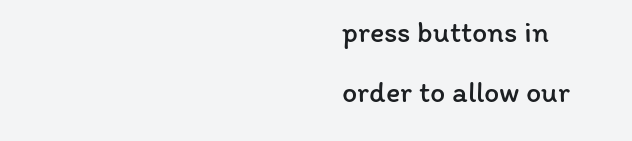press buttons in order to allow our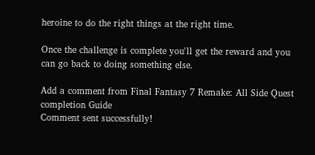heroine to do the right things at the right time.

Once the challenge is complete you'll get the reward and you can go back to doing something else.

Add a comment from Final Fantasy 7 Remake: All Side Quest completion Guide
Comment sent successfully!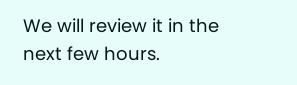We will review it in the next few hours.